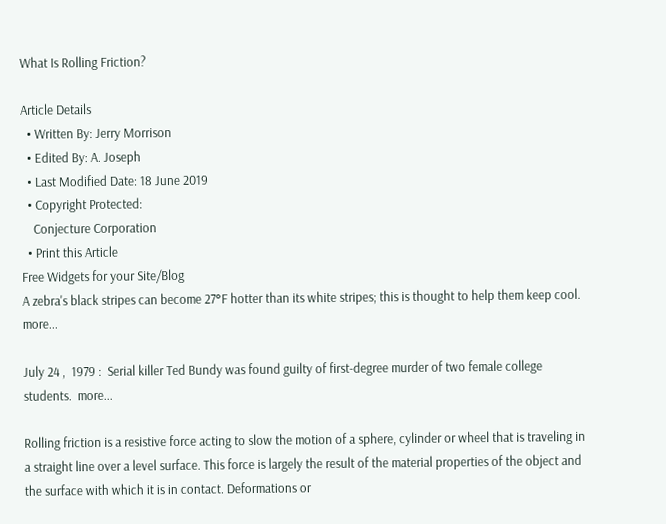What Is Rolling Friction?

Article Details
  • Written By: Jerry Morrison
  • Edited By: A. Joseph
  • Last Modified Date: 18 June 2019
  • Copyright Protected:
    Conjecture Corporation
  • Print this Article
Free Widgets for your Site/Blog
A zebra's black stripes can become 27°F hotter than its white stripes; this is thought to help them keep cool.  more...

July 24 ,  1979 :  Serial killer Ted Bundy was found guilty of first-degree murder of two female college students.  more...

Rolling friction is a resistive force acting to slow the motion of a sphere, cylinder or wheel that is traveling in a straight line over a level surface. This force is largely the result of the material properties of the object and the surface with which it is in contact. Deformations or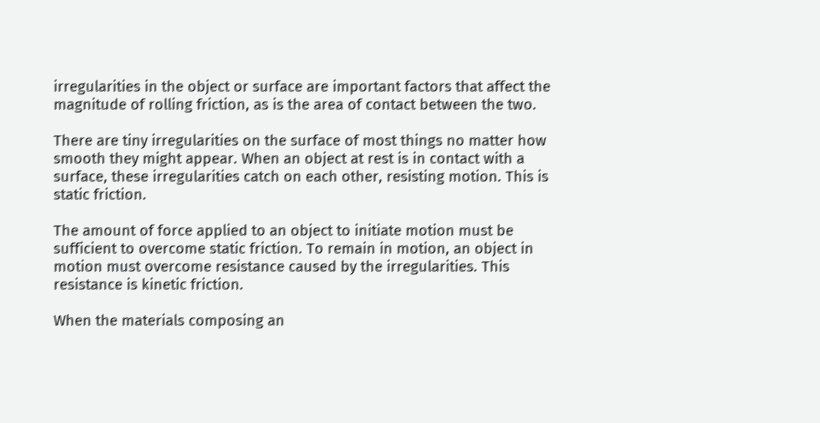irregularities in the object or surface are important factors that affect the magnitude of rolling friction, as is the area of contact between the two.

There are tiny irregularities on the surface of most things no matter how smooth they might appear. When an object at rest is in contact with a surface, these irregularities catch on each other, resisting motion. This is static friction.

The amount of force applied to an object to initiate motion must be sufficient to overcome static friction. To remain in motion, an object in motion must overcome resistance caused by the irregularities. This resistance is kinetic friction.

When the materials composing an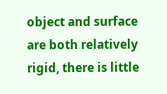object and surface are both relatively rigid, there is little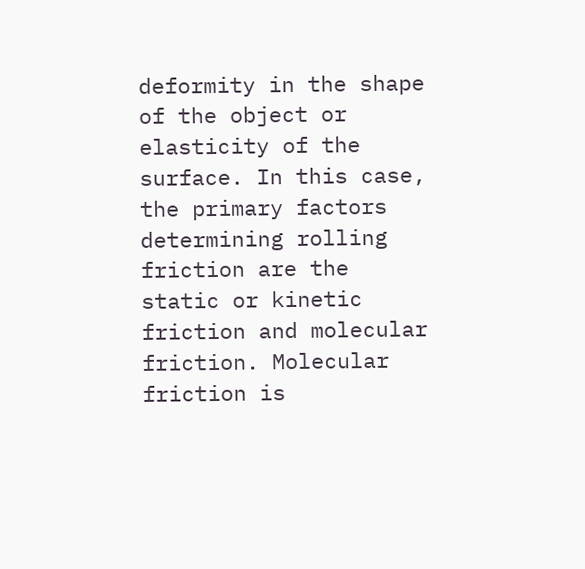deformity in the shape of the object or elasticity of the surface. In this case, the primary factors determining rolling friction are the static or kinetic friction and molecular friction. Molecular friction is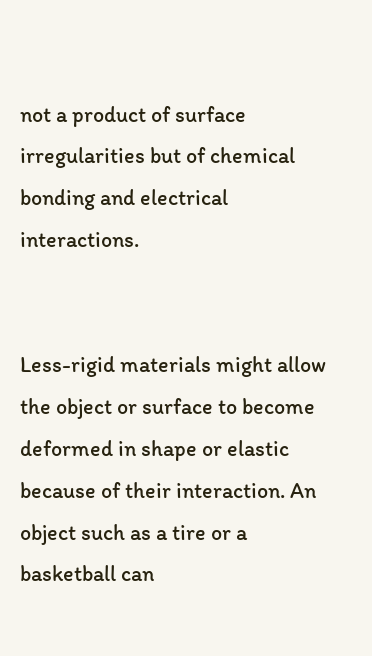not a product of surface irregularities but of chemical bonding and electrical interactions.


Less-rigid materials might allow the object or surface to become deformed in shape or elastic because of their interaction. An object such as a tire or a basketball can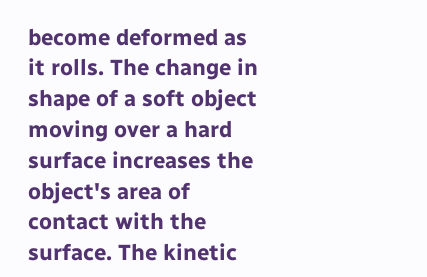become deformed as it rolls. The change in shape of a soft object moving over a hard surface increases the object's area of contact with the surface. The kinetic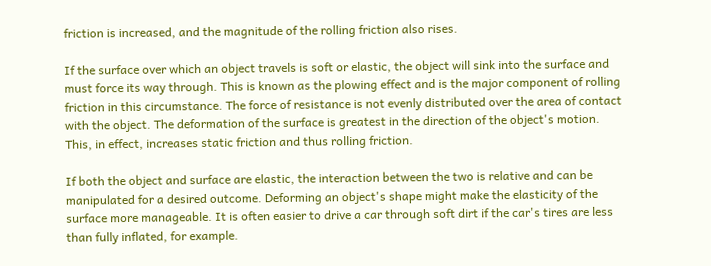friction is increased, and the magnitude of the rolling friction also rises.

If the surface over which an object travels is soft or elastic, the object will sink into the surface and must force its way through. This is known as the plowing effect and is the major component of rolling friction in this circumstance. The force of resistance is not evenly distributed over the area of contact with the object. The deformation of the surface is greatest in the direction of the object's motion. This, in effect, increases static friction and thus rolling friction.

If both the object and surface are elastic, the interaction between the two is relative and can be manipulated for a desired outcome. Deforming an object's shape might make the elasticity of the surface more manageable. It is often easier to drive a car through soft dirt if the car's tires are less than fully inflated, for example.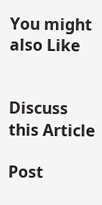You might also Like


Discuss this Article

Post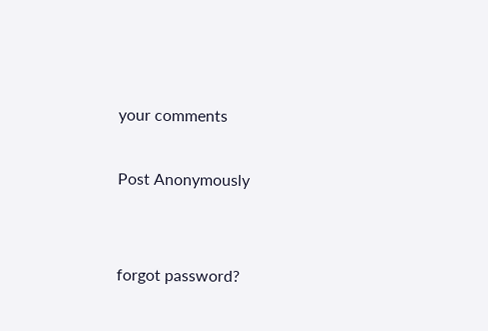your comments

Post Anonymously


forgot password?